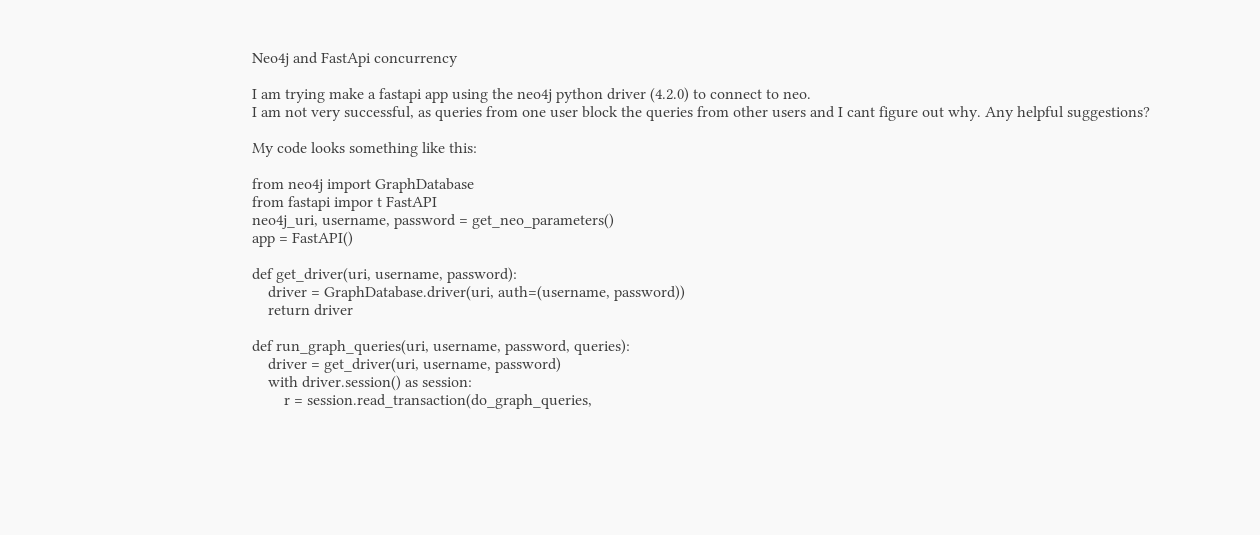Neo4j and FastApi concurrency

I am trying make a fastapi app using the neo4j python driver (4.2.0) to connect to neo.
I am not very successful, as queries from one user block the queries from other users and I cant figure out why. Any helpful suggestions?

My code looks something like this:

from neo4j import GraphDatabase
from fastapi impor t FastAPI
neo4j_uri, username, password = get_neo_parameters()
app = FastAPI()

def get_driver(uri, username, password):
    driver = GraphDatabase.driver(uri, auth=(username, password))
    return driver

def run_graph_queries(uri, username, password, queries):
    driver = get_driver(uri, username, password)
    with driver.session() as session:
        r = session.read_transaction(do_graph_queries,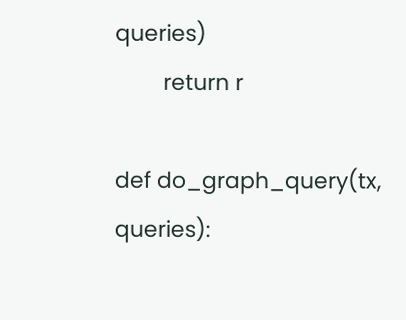queries)
        return r

def do_graph_query(tx, queries):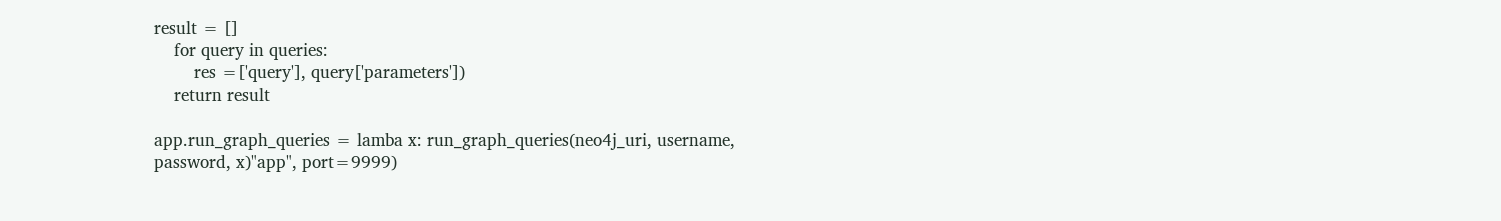result = []
    for query in queries:
        res =['query'], query['parameters'])
    return result

app.run_graph_queries = lamba x: run_graph_queries(neo4j_uri, username, password, x)"app", port=9999)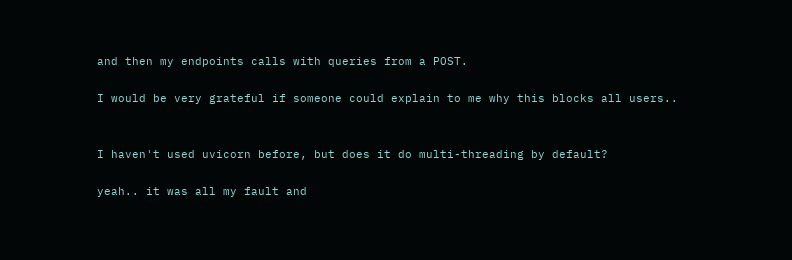and then my endpoints calls with queries from a POST.

I would be very grateful if someone could explain to me why this blocks all users..


I haven't used uvicorn before, but does it do multi-threading by default?

yeah.. it was all my fault and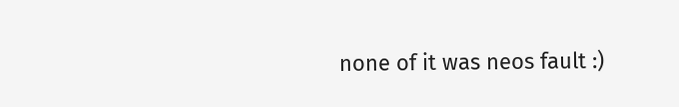none of it was neos fault :)